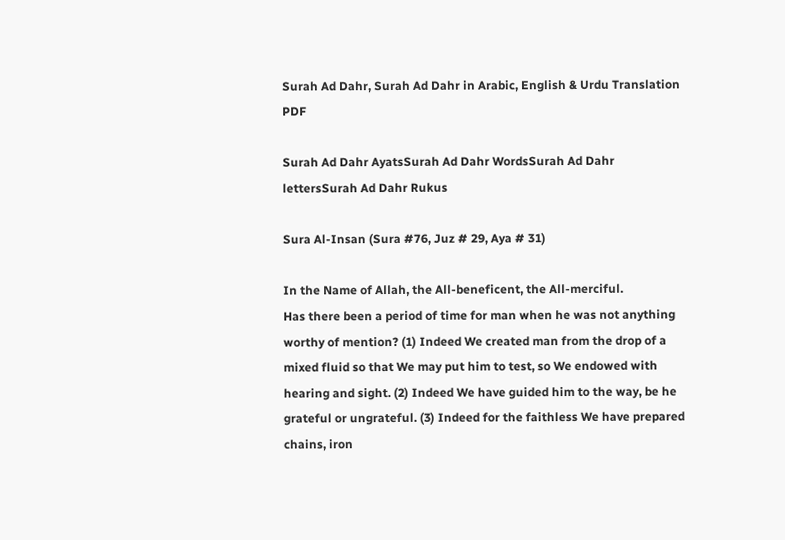Surah Ad Dahr, Surah Ad Dahr in Arabic, English & Urdu Translation PDF

Surah Ad Dahr AyatsSurah Ad Dahr WordsSurah Ad Dahr lettersSurah Ad Dahr Rukus

Sura Al-Insan (Sura #76, Juz # 29, Aya # 31)

In the Name of Allah, the All-beneficent, the All-merciful.
Has there been a period of time for man when he was not anything worthy of mention? (1) Indeed We created man from the drop of a mixed fluid so that We may put him to test, so We endowed with hearing and sight. (2) Indeed We have guided him to the way, be he grateful or ungrateful. (3) Indeed for the faithless We have prepared chains, iron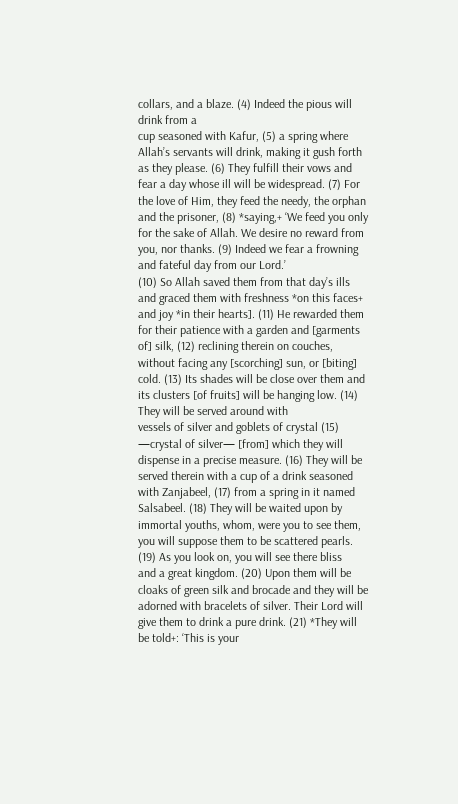collars, and a blaze. (4) Indeed the pious will drink from a
cup seasoned with Kafur, (5) a spring where Allah’s servants will drink, making it gush forth as they please. (6) They fulfill their vows and fear a day whose ill will be widespread. (7) For the love of Him, they feed the needy, the orphan and the prisoner, (8) *saying,+ ‘We feed you only for the sake of Allah. We desire no reward from you, nor thanks. (9) Indeed we fear a frowning and fateful day from our Lord.’
(10) So Allah saved them from that day’s ills and graced them with freshness *on this faces+ and joy *in their hearts]. (11) He rewarded them for their patience with a garden and [garments of] silk, (12) reclining therein on couches, without facing any [scorching] sun, or [biting] cold. (13) Its shades will be close over them and its clusters [of fruits] will be hanging low. (14) They will be served around with
vessels of silver and goblets of crystal (15) —crystal of silver— [from] which they will dispense in a precise measure. (16) They will be served therein with a cup of a drink seasoned with Zanjabeel, (17) from a spring in it named Salsabeel. (18) They will be waited upon by immortal youths, whom, were you to see them, you will suppose them to be scattered pearls. (19) As you look on, you will see there bliss
and a great kingdom. (20) Upon them will be cloaks of green silk and brocade and they will be adorned with bracelets of silver. Their Lord will give them to drink a pure drink. (21) *They will be told+: ‘This is your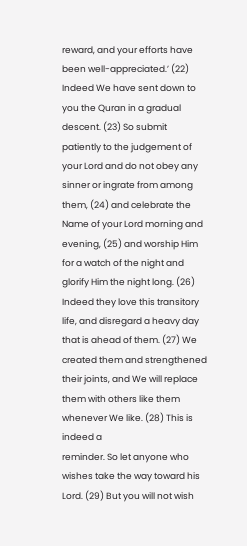reward, and your efforts have been well-appreciated.’ (22) Indeed We have sent down to you the Quran in a gradual descent. (23) So submit patiently to the judgement of your Lord and do not obey any
sinner or ingrate from among them, (24) and celebrate the Name of your Lord morning and evening, (25) and worship Him for a watch of the night and glorify Him the night long. (26) Indeed they love this transitory life, and disregard a heavy day that is ahead of them. (27) We created them and strengthened their joints, and We will replace them with others like them whenever We like. (28) This is indeed a
reminder. So let anyone who wishes take the way toward his Lord. (29) But you will not wish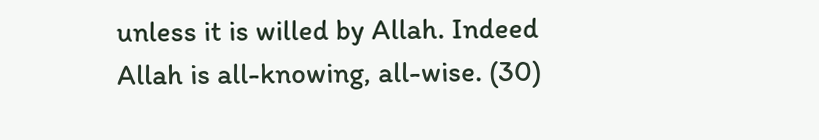unless it is willed by Allah. Indeed Allah is all-knowing, all-wise. (30)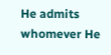He admits whomever He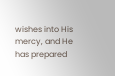wishes into His mercy, and He has prepared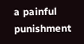a painful punishment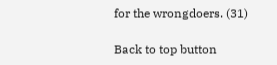for the wrongdoers. (31)

Back to top button